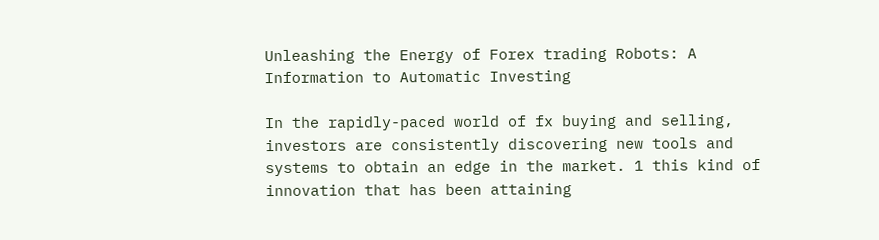Unleashing the Energy of Forex trading Robots: A Information to Automatic Investing

In the rapidly-paced world of fx buying and selling, investors are consistently discovering new tools and systems to obtain an edge in the market. 1 this kind of innovation that has been attaining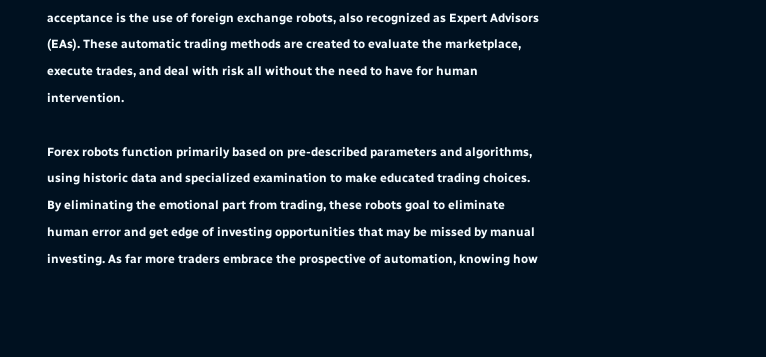acceptance is the use of foreign exchange robots, also recognized as Expert Advisors (EAs). These automatic trading methods are created to evaluate the marketplace, execute trades, and deal with risk all without the need to have for human intervention.

Forex robots function primarily based on pre-described parameters and algorithms, using historic data and specialized examination to make educated trading choices. By eliminating the emotional part from trading, these robots goal to eliminate human error and get edge of investing opportunities that may be missed by manual investing. As far more traders embrace the prospective of automation, knowing how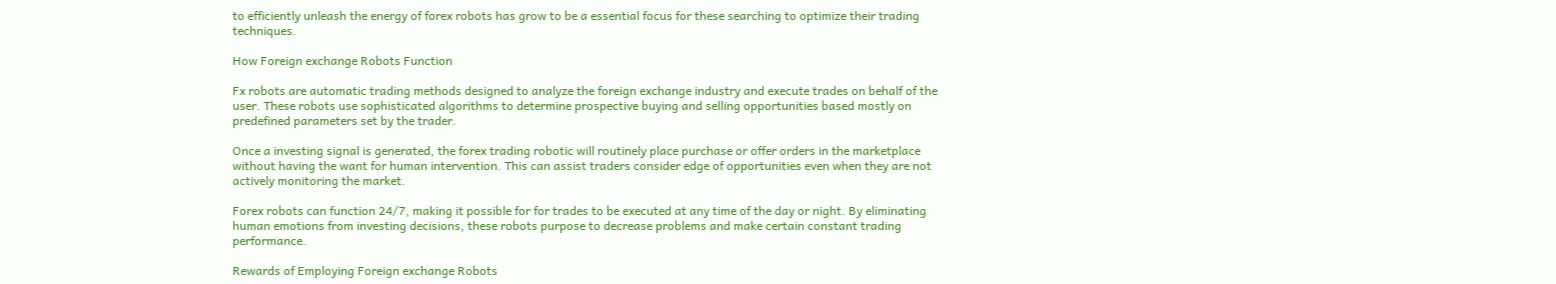to efficiently unleash the energy of forex robots has grow to be a essential focus for these searching to optimize their trading techniques.

How Foreign exchange Robots Function

Fx robots are automatic trading methods designed to analyze the foreign exchange industry and execute trades on behalf of the user. These robots use sophisticated algorithms to determine prospective buying and selling opportunities based mostly on predefined parameters set by the trader.

Once a investing signal is generated, the forex trading robotic will routinely place purchase or offer orders in the marketplace without having the want for human intervention. This can assist traders consider edge of opportunities even when they are not actively monitoring the market.

Forex robots can function 24/7, making it possible for for trades to be executed at any time of the day or night. By eliminating human emotions from investing decisions, these robots purpose to decrease problems and make certain constant trading performance.

Rewards of Employing Foreign exchange Robots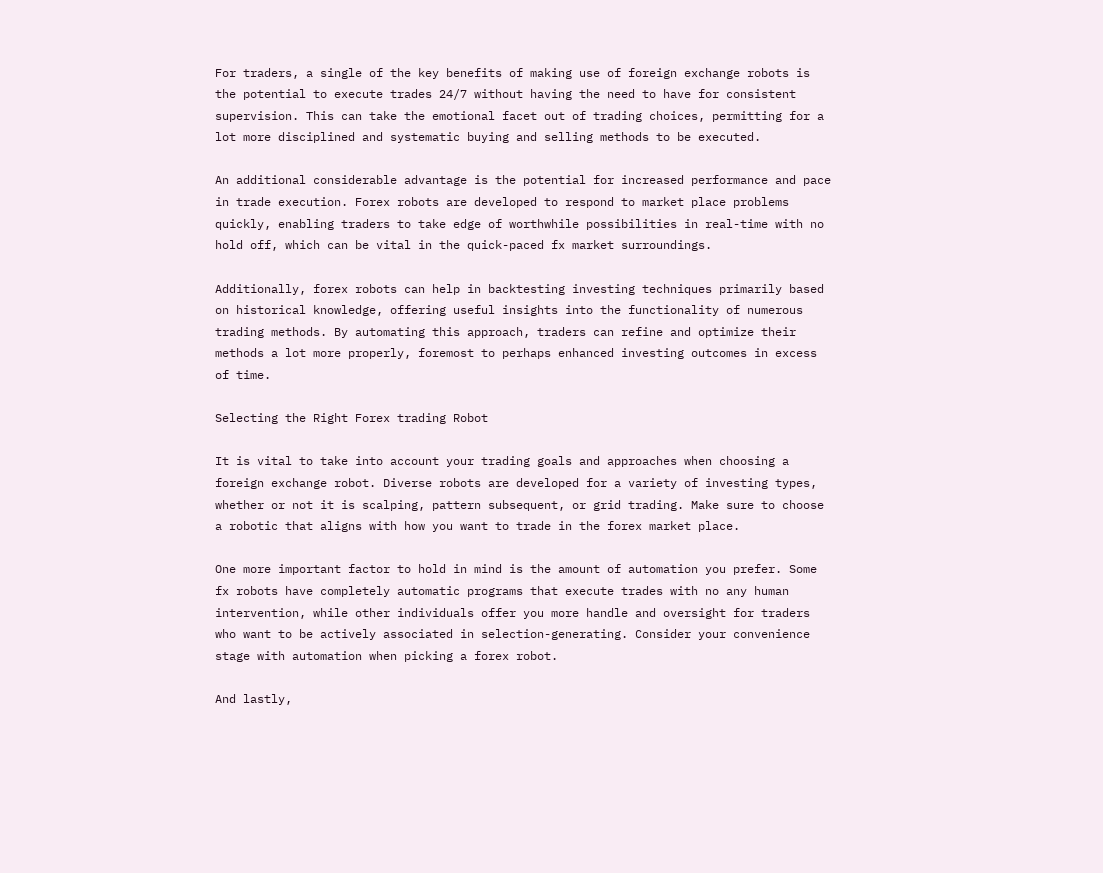For traders, a single of the key benefits of making use of foreign exchange robots is the potential to execute trades 24/7 without having the need to have for consistent supervision. This can take the emotional facet out of trading choices, permitting for a lot more disciplined and systematic buying and selling methods to be executed.

An additional considerable advantage is the potential for increased performance and pace in trade execution. Forex robots are developed to respond to market place problems quickly, enabling traders to take edge of worthwhile possibilities in real-time with no hold off, which can be vital in the quick-paced fx market surroundings.

Additionally, forex robots can help in backtesting investing techniques primarily based on historical knowledge, offering useful insights into the functionality of numerous trading methods. By automating this approach, traders can refine and optimize their methods a lot more properly, foremost to perhaps enhanced investing outcomes in excess of time.

Selecting the Right Forex trading Robot

It is vital to take into account your trading goals and approaches when choosing a foreign exchange robot. Diverse robots are developed for a variety of investing types, whether or not it is scalping, pattern subsequent, or grid trading. Make sure to choose a robotic that aligns with how you want to trade in the forex market place.

One more important factor to hold in mind is the amount of automation you prefer. Some fx robots have completely automatic programs that execute trades with no any human intervention, while other individuals offer you more handle and oversight for traders who want to be actively associated in selection-generating. Consider your convenience stage with automation when picking a forex robot.

And lastly,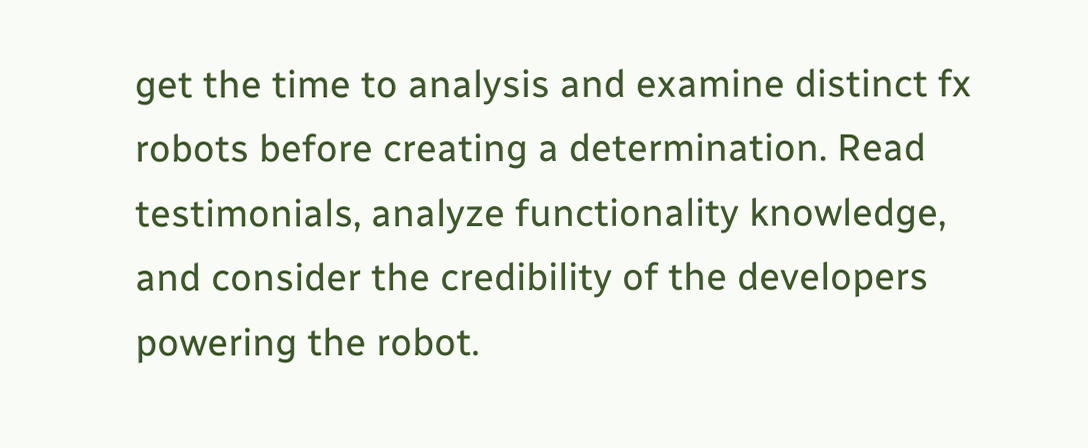get the time to analysis and examine distinct fx robots before creating a determination. Read testimonials, analyze functionality knowledge, and consider the credibility of the developers powering the robot.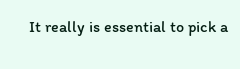It really is essential to pick a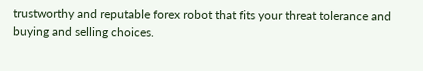trustworthy and reputable forex robot that fits your threat tolerance and buying and selling choices.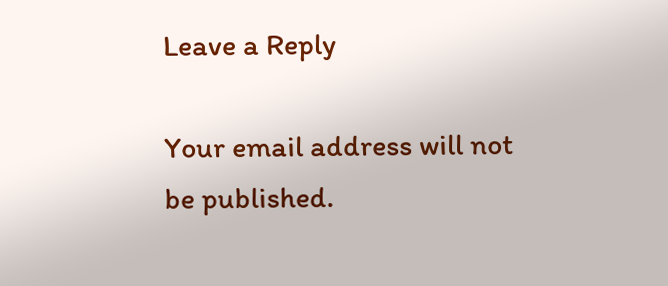Leave a Reply

Your email address will not be published.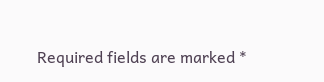Required fields are marked *